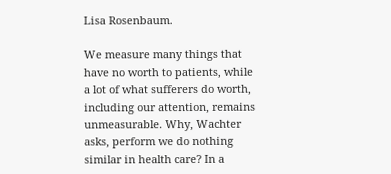Lisa Rosenbaum.

We measure many things that have no worth to patients, while a lot of what sufferers do worth, including our attention, remains unmeasurable. Why, Wachter asks, perform we do nothing similar in health care? In a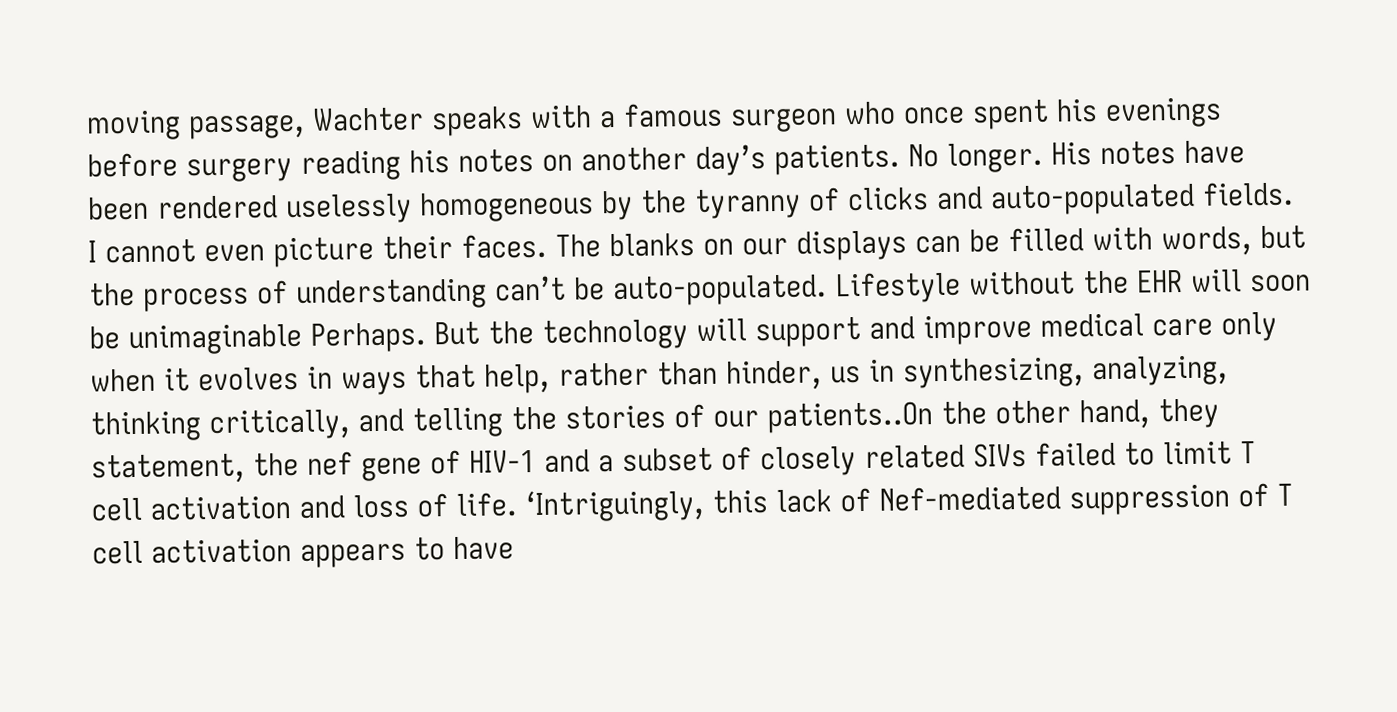moving passage, Wachter speaks with a famous surgeon who once spent his evenings before surgery reading his notes on another day’s patients. No longer. His notes have been rendered uselessly homogeneous by the tyranny of clicks and auto-populated fields. I cannot even picture their faces. The blanks on our displays can be filled with words, but the process of understanding can’t be auto-populated. Lifestyle without the EHR will soon be unimaginable Perhaps. But the technology will support and improve medical care only when it evolves in ways that help, rather than hinder, us in synthesizing, analyzing, thinking critically, and telling the stories of our patients..On the other hand, they statement, the nef gene of HIV-1 and a subset of closely related SIVs failed to limit T cell activation and loss of life. ‘Intriguingly, this lack of Nef-mediated suppression of T cell activation appears to have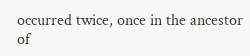occurred twice, once in the ancestor of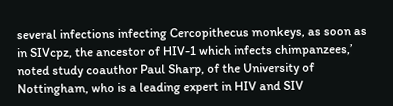several infections infecting Cercopithecus monkeys, as soon as in SIVcpz, the ancestor of HIV-1 which infects chimpanzees,’ noted study coauthor Paul Sharp, of the University of Nottingham, who is a leading expert in HIV and SIV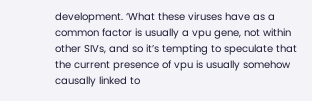development. ‘What these viruses have as a common factor is usually a vpu gene, not within other SIVs, and so it’s tempting to speculate that the current presence of vpu is usually somehow causally linked to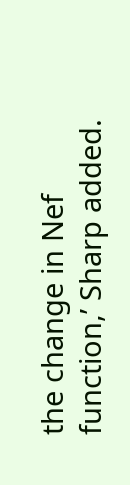the change in Nef function,’ Sharp added.